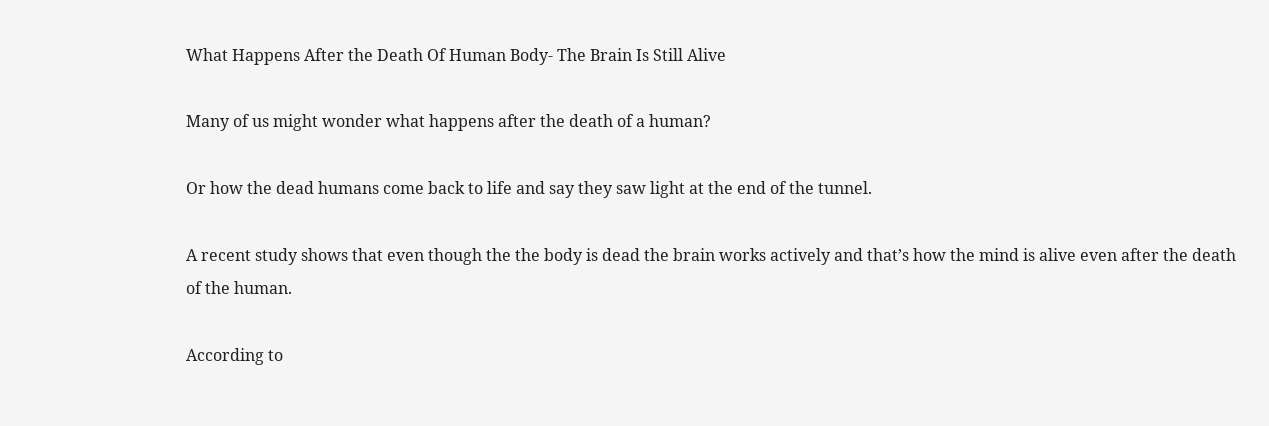What Happens After the Death Of Human Body- The Brain Is Still Alive

Many of us might wonder what happens after the death of a human?

Or how the dead humans come back to life and say they saw light at the end of the tunnel.

A recent study shows that even though the the body is dead the brain works actively and that’s how the mind is alive even after the death of the human.

According to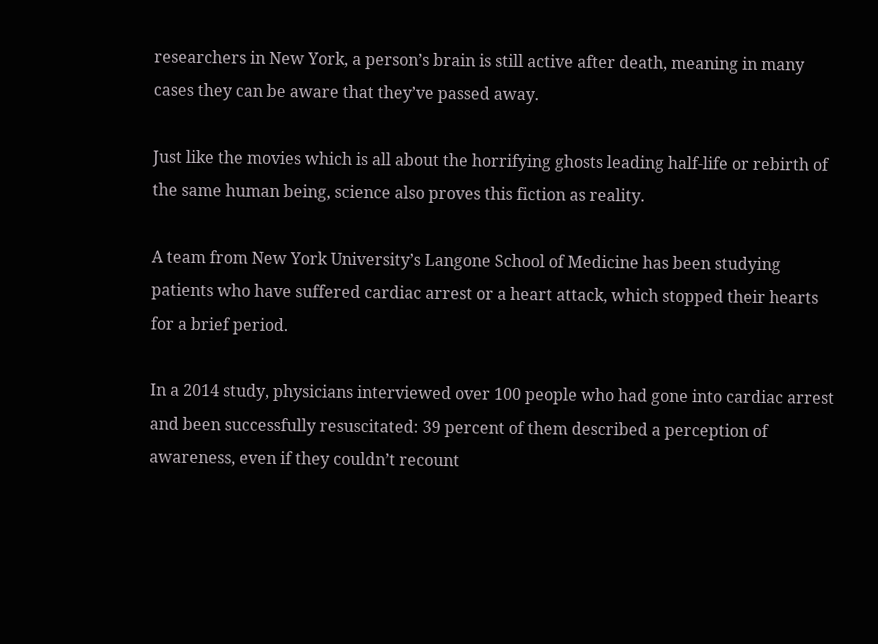researchers in New York, a person’s brain is still active after death, meaning in many cases they can be aware that they’ve passed away.

Just like the movies which is all about the horrifying ghosts leading half-life or rebirth of the same human being, science also proves this fiction as reality.

A team from New York University’s Langone School of Medicine has been studying patients who have suffered cardiac arrest or a heart attack, which stopped their hearts for a brief period.

In a 2014 study, physicians interviewed over 100 people who had gone into cardiac arrest and been successfully resuscitated: 39 percent of them described a perception of awareness, even if they couldn’t recount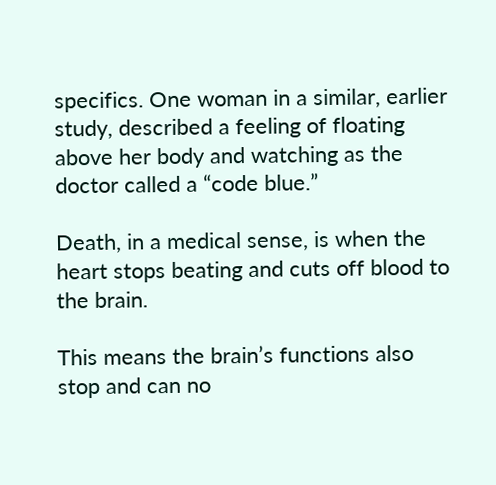specifics. One woman in a similar, earlier study, described a feeling of floating above her body and watching as the doctor called a “code blue.”

Death, in a medical sense, is when the heart stops beating and cuts off blood to the brain.

This means the brain’s functions also stop and can no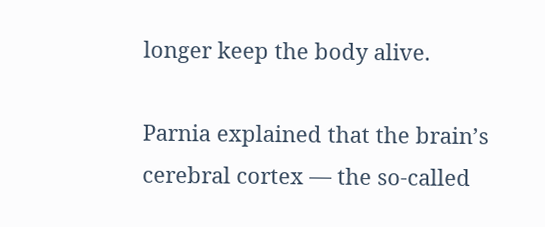longer keep the body alive.

Parnia explained that the brain’s cerebral cortex — the so-called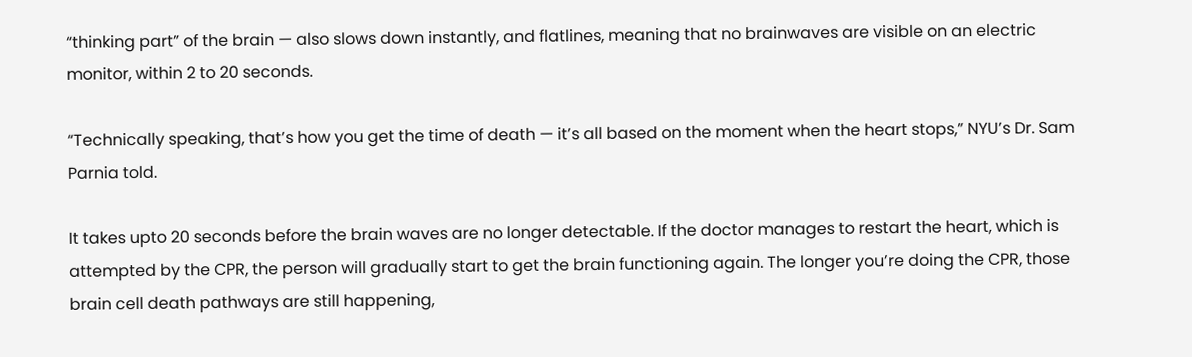“thinking part” of the brain — also slows down instantly, and flatlines, meaning that no brainwaves are visible on an electric monitor, within 2 to 20 seconds.

“Technically speaking, that’s how you get the time of death — it’s all based on the moment when the heart stops,” NYU’s Dr. Sam Parnia told.

It takes upto 20 seconds before the brain waves are no longer detectable. If the doctor manages to restart the heart, which is attempted by the CPR, the person will gradually start to get the brain functioning again. The longer you’re doing the CPR, those brain cell death pathways are still happening,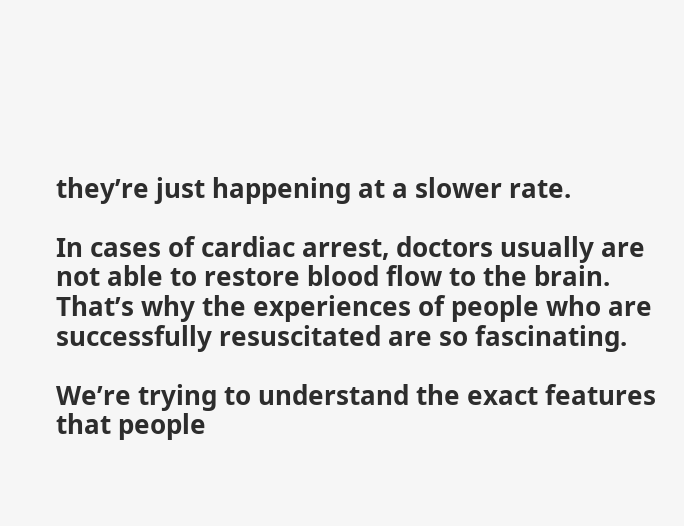they’re just happening at a slower rate.

In cases of cardiac arrest, doctors usually are not able to restore blood flow to the brain. That’s why the experiences of people who are successfully resuscitated are so fascinating.

We’re trying to understand the exact features that people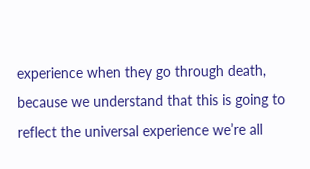experience when they go through death, because we understand that this is going to reflect the universal experience we’re all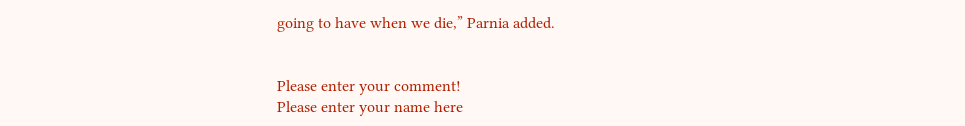going to have when we die,” Parnia added.


Please enter your comment!
Please enter your name here